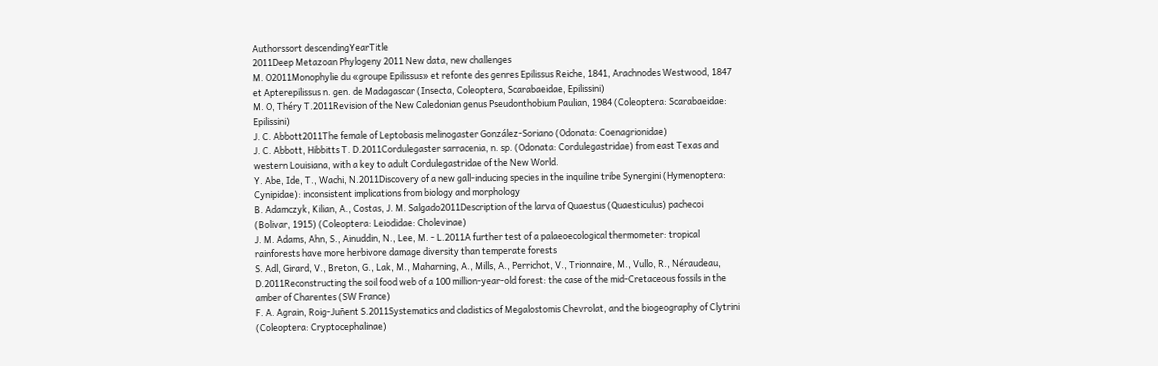Authorssort descendingYearTitle
2011Deep Metazoan Phylogeny 2011 New data, new challenges
M. O2011Monophylie du «groupe Epilissus» et refonte des genres Epilissus Reiche, 1841, Arachnodes Westwood, 1847 et Apterepilissus n. gen. de Madagascar (Insecta, Coleoptera, Scarabaeidae, Epilissini)
M. O, Théry T.2011Revision of the New Caledonian genus Pseudonthobium Paulian, 1984 (Coleoptera: Scarabaeidae: Epilissini)
J. C. Abbott2011The female of Leptobasis melinogaster González-Soriano (Odonata: Coenagrionidae)
J. C. Abbott, Hibbitts T. D.2011Cordulegaster sarracenia, n. sp. (Odonata: Cordulegastridae) from east Texas and western Louisiana, with a key to adult Cordulegastridae of the New World.
Y. Abe, Ide, T., Wachi, N.2011Discovery of a new gall-inducing species in the inquiline tribe Synergini (Hymenoptera: Cynipidae): inconsistent implications from biology and morphology
B. Adamczyk, Kilian, A., Costas, J. M. Salgado2011Description of the larva of Quaestus (Quaesticulus) pachecoi (Bolivar, 1915) (Coleoptera: Leiodidae: Cholevinae)
J. M. Adams, Ahn, S., Ainuddin, N., Lee, M. - L.2011A further test of a palaeoecological thermometer: tropical rainforests have more herbivore damage diversity than temperate forests
S. Adl, Girard, V., Breton, G., Lak, M., Maharning, A., Mills, A., Perrichot, V., Trionnaire, M., Vullo, R., Néraudeau, D.2011Reconstructing the soil food web of a 100 million-year-old forest: the case of the mid-Cretaceous fossils in the amber of Charentes (SW France)
F. A. Agrain, Roig-Juñent S.2011Systematics and cladistics of Megalostomis Chevrolat, and the biogeography of Clytrini (Coleoptera: Cryptocephalinae)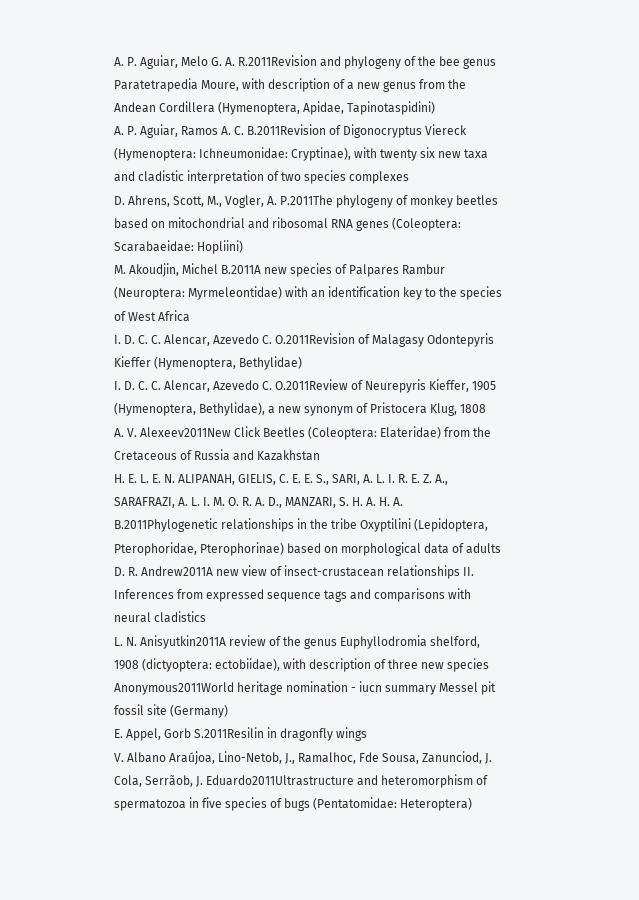A. P. Aguiar, Melo G. A. R.2011Revision and phylogeny of the bee genus Paratetrapedia Moure, with description of a new genus from the Andean Cordillera (Hymenoptera, Apidae, Tapinotaspidini)
A. P. Aguiar, Ramos A. C. B.2011Revision of Digonocryptus Viereck (Hymenoptera: Ichneumonidae: Cryptinae), with twenty six new taxa and cladistic interpretation of two species complexes
D. Ahrens, Scott, M., Vogler, A. P.2011The phylogeny of monkey beetles based on mitochondrial and ribosomal RNA genes (Coleoptera: Scarabaeidae: Hopliini)
M. Akoudjin, Michel B.2011A new species of Palpares Rambur (Neuroptera: Myrmeleontidae) with an identification key to the species of West Africa
I. D. C. C. Alencar, Azevedo C. O.2011Revision of Malagasy Odontepyris Kieffer (Hymenoptera, Bethylidae)
I. D. C. C. Alencar, Azevedo C. O.2011Review of Neurepyris Kieffer, 1905 (Hymenoptera, Bethylidae), a new synonym of Pristocera Klug, 1808
A. V. Alexeev2011New Click Beetles (Coleoptera: Elateridae) from the Cretaceous of Russia and Kazakhstan
H. E. L. E. N. ALIPANAH, GIELIS, C. E. E. S., SARI, A. L. I. R. E. Z. A., SARAFRAZI, A. L. I. M. O. R. A. D., MANZARI, S. H. A. H. A. B.2011Phylogenetic relationships in the tribe Oxyptilini (Lepidoptera, Pterophoridae, Pterophorinae) based on morphological data of adults
D. R. Andrew2011A new view of insect-crustacean relationships II. Inferences from expressed sequence tags and comparisons with neural cladistics
L. N. Anisyutkin2011A review of the genus Euphyllodromia shelford, 1908 (dictyoptera: ectobiidae), with description of three new species
Anonymous2011World heritage nomination - iucn summary Messel pit fossil site (Germany)
E. Appel, Gorb S.2011Resilin in dragonfly wings
V. Albano Araújoa, Lino-Netob, J., Ramalhoc, Fde Sousa, Zanunciod, J. Cola, Serrãob, J. Eduardo2011Ultrastructure and heteromorphism of spermatozoa in five species of bugs (Pentatomidae: Heteroptera)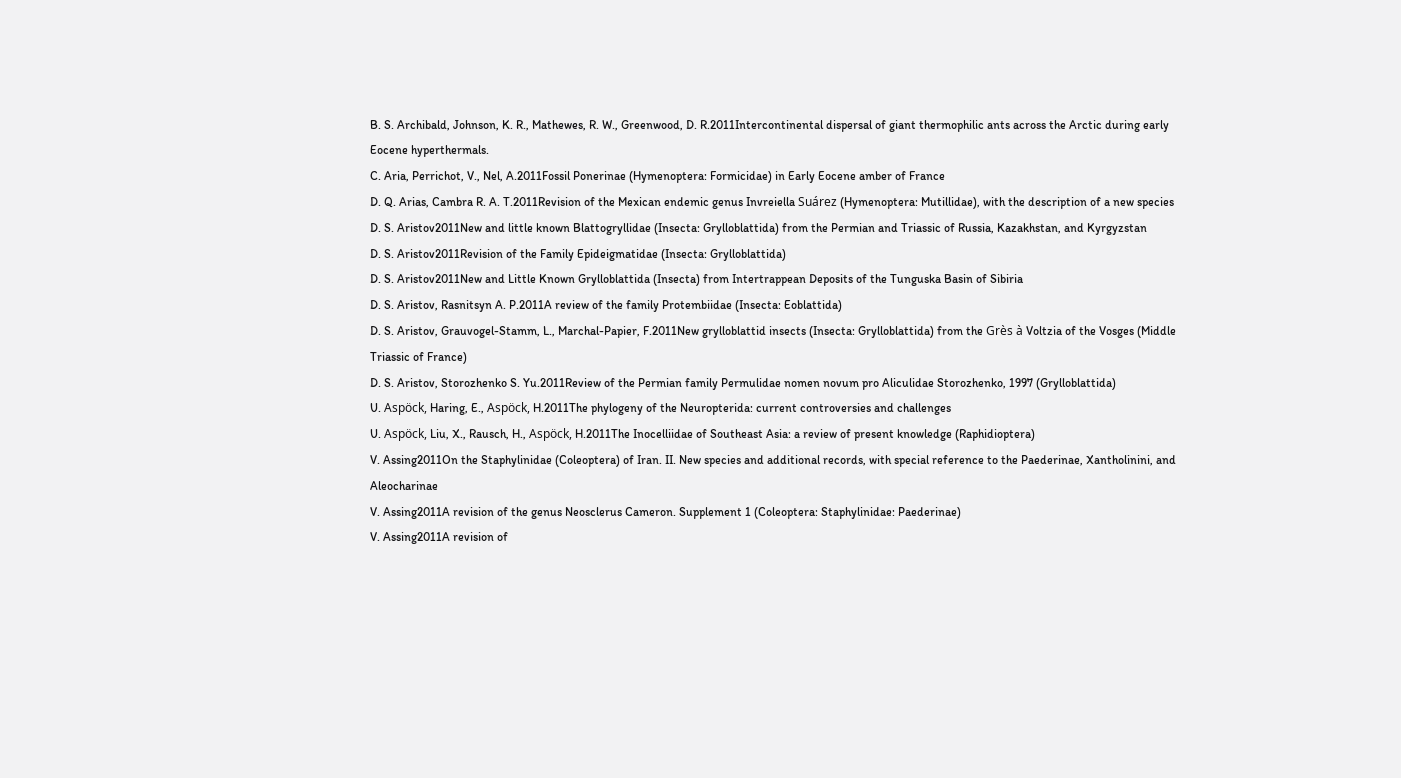B. S. Archibald, Johnson, K. R., Mathewes, R. W., Greenwood, D. R.2011Intercontinental dispersal of giant thermophilic ants across the Arctic during early Eocene hyperthermals.
C. Aria, Perrichot, V., Nel, A.2011Fossil Ponerinae (Hymenoptera: Formicidae) in Early Eocene amber of France
D. Q. Arias, Cambra R. A. T.2011Revision of the Mexican endemic genus Invreiella Suárez (Hymenoptera: Mutillidae), with the description of a new species
D. S. Aristov2011New and little known Blattogryllidae (Insecta: Grylloblattida) from the Permian and Triassic of Russia, Kazakhstan, and Kyrgyzstan
D. S. Aristov2011Revision of the Family Epideigmatidae (Insecta: Grylloblattida)
D. S. Aristov2011New and Little Known Grylloblattida (Insecta) from Intertrappean Deposits of the Tunguska Basin of Sibiria
D. S. Aristov, Rasnitsyn A. P.2011A review of the family Protembiidae (Insecta: Eoblattida)
D. S. Aristov, Grauvogel-Stamm, L., Marchal-Papier, F.2011New grylloblattid insects (Insecta: Grylloblattida) from the Grès à Voltzia of the Vosges (Middle Triassic of France)
D. S. Aristov, Storozhenko S. Yu.2011Review of the Permian family Permulidae nomen novum pro Aliculidae Storozhenko, 1997 (Grylloblattida)
U. Aspöck, Haring, E., Aspöck, H.2011The phylogeny of the Neuropterida: current controversies and challenges
U. Aspöck, Liu, X., Rausch, H., Aspöck, H.2011The Inocelliidae of Southeast Asia: a review of present knowledge (Raphidioptera)
V. Assing2011On the Staphylinidae (Coleoptera) of Iran. II. New species and additional records, with special reference to the Paederinae, Xantholinini, and Aleocharinae
V. Assing2011A revision of the genus Neosclerus Cameron. Supplement 1 (Coleoptera: Staphylinidae: Paederinae)
V. Assing2011A revision of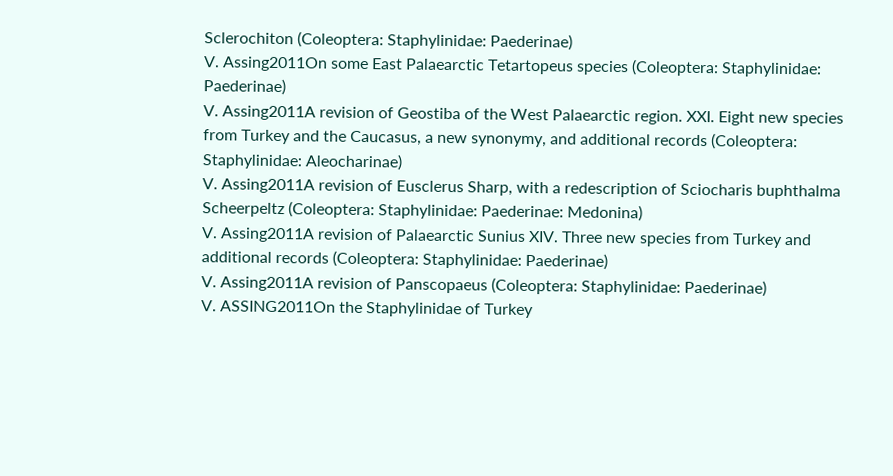Sclerochiton (Coleoptera: Staphylinidae: Paederinae)
V. Assing2011On some East Palaearctic Tetartopeus species (Coleoptera: Staphylinidae: Paederinae)
V. Assing2011A revision of Geostiba of the West Palaearctic region. XXI. Eight new species from Turkey and the Caucasus, a new synonymy, and additional records (Coleoptera: Staphylinidae: Aleocharinae)
V. Assing2011A revision of Eusclerus Sharp, with a redescription of Sciocharis buphthalma Scheerpeltz (Coleoptera: Staphylinidae: Paederinae: Medonina)
V. Assing2011A revision of Palaearctic Sunius XIV. Three new species from Turkey and additional records (Coleoptera: Staphylinidae: Paederinae)
V. Assing2011A revision of Panscopaeus (Coleoptera: Staphylinidae: Paederinae)
V. ASSING2011On the Staphylinidae of Turkey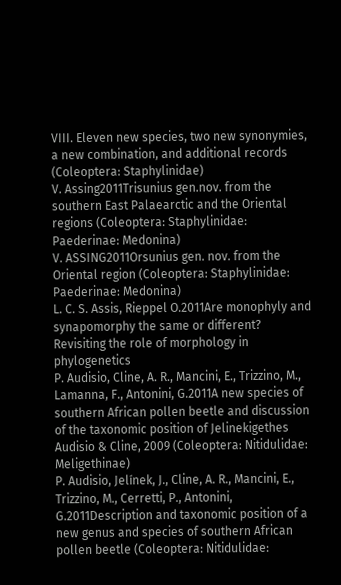VIII. Eleven new species, two new synonymies, a new combination, and additional records (Coleoptera: Staphylinidae)
V. Assing2011Trisunius gen.nov. from the southern East Palaearctic and the Oriental regions (Coleoptera: Staphylinidae: Paederinae: Medonina)
V. ASSING2011Orsunius gen. nov. from the Oriental region (Coleoptera: Staphylinidae: Paederinae: Medonina)
L. C. S. Assis, Rieppel O.2011Are monophyly and synapomorphy the same or different? Revisiting the role of morphology in phylogenetics
P. Audisio, Cline, A. R., Mancini, E., Trizzino, M., Lamanna, F., Antonini, G.2011A new species of southern African pollen beetle and discussion of the taxonomic position of Jelinekigethes Audisio & Cline, 2009 (Coleoptera: Nitidulidae: Meligethinae)
P. Audisio, Jelínek, J., Cline, A. R., Mancini, E., Trizzino, M., Cerretti, P., Antonini, G.2011Description and taxonomic position of a new genus and species of southern African pollen beetle (Coleoptera: Nitidulidae: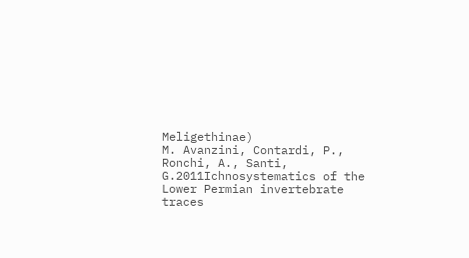Meligethinae)
M. Avanzini, Contardi, P., Ronchi, A., Santi, G.2011Ichnosystematics of the Lower Permian invertebrate traces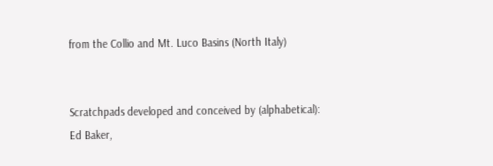from the Collio and Mt. Luco Basins (North Italy)


Scratchpads developed and conceived by (alphabetical): Ed Baker,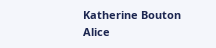Katherine Bouton Alice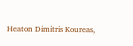Heaton Dimitris Koureas,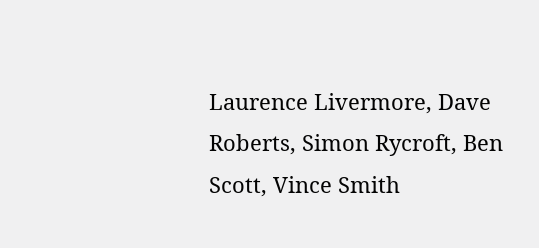Laurence Livermore, Dave Roberts, Simon Rycroft, Ben Scott, Vince Smith